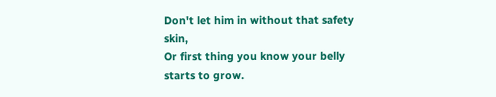Don't let him in without that safety skin,
Or first thing you know your belly starts to grow.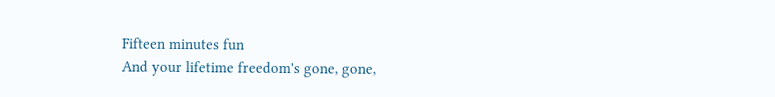Fifteen minutes fun
And your lifetime freedom's gone, gone,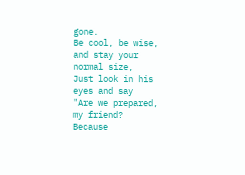gone.
Be cool, be wise, and stay your normal size,
Just look in his eyes and say
"Are we prepared, my friend?
Because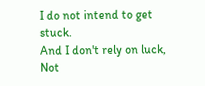I do not intend to get stuck.
And I don't rely on luck,
Not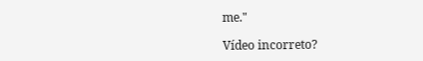me."

Vídeo incorreto?